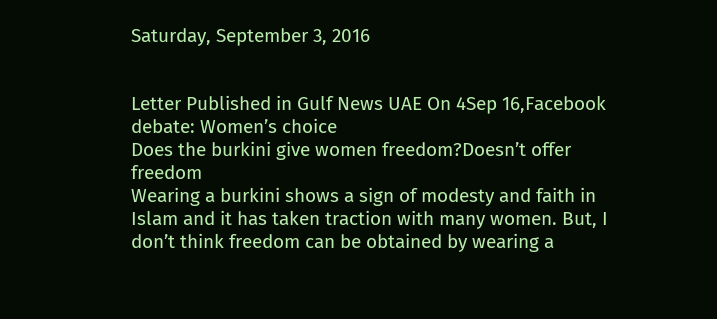Saturday, September 3, 2016


Letter Published in Gulf News UAE On 4Sep 16,Facebook debate: Women’s choice
Does the burkini give women freedom?Doesn’t offer freedom
Wearing a burkini shows a sign of modesty and faith in Islam and it has taken traction with many women. But, I don’t think freedom can be obtained by wearing a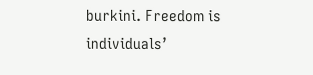burkini. Freedom is individuals’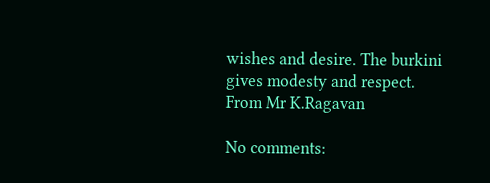wishes and desire. The burkini gives modesty and respect.
From Mr K.Ragavan

No comments: